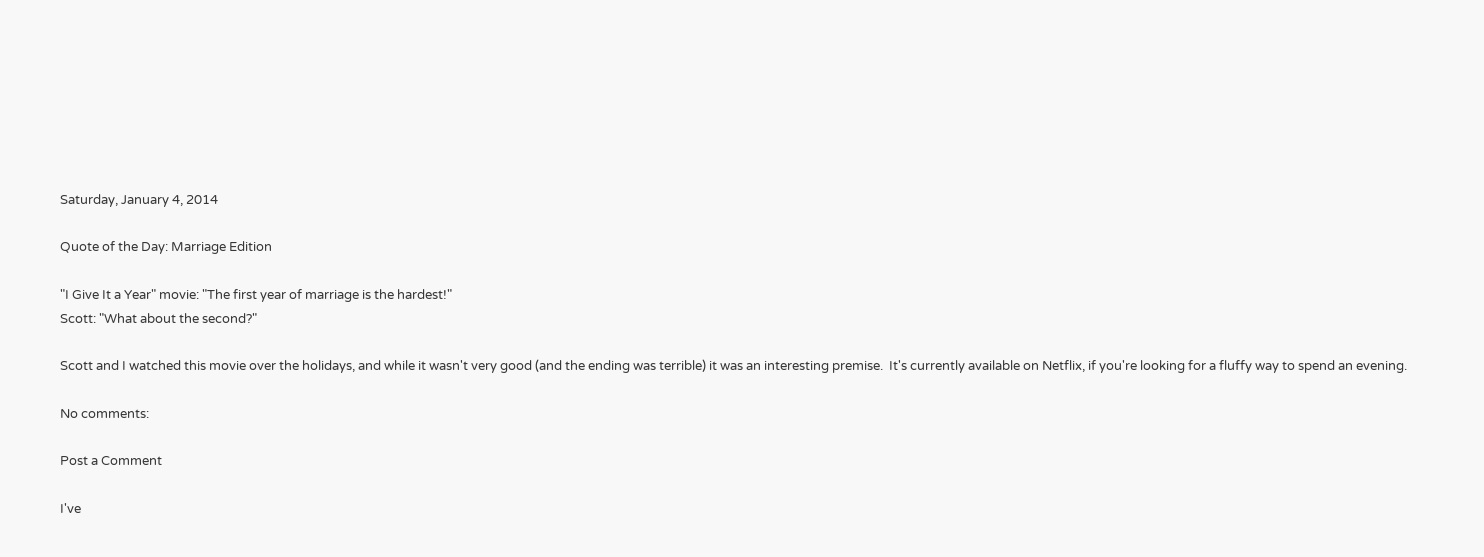Saturday, January 4, 2014

Quote of the Day: Marriage Edition

"I Give It a Year" movie: "The first year of marriage is the hardest!"
Scott: "What about the second?"

Scott and I watched this movie over the holidays, and while it wasn't very good (and the ending was terrible) it was an interesting premise.  It's currently available on Netflix, if you're looking for a fluffy way to spend an evening.

No comments:

Post a Comment

I've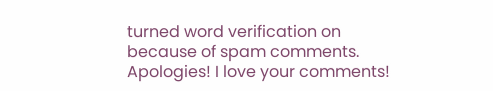turned word verification on because of spam comments. Apologies! I love your comments!